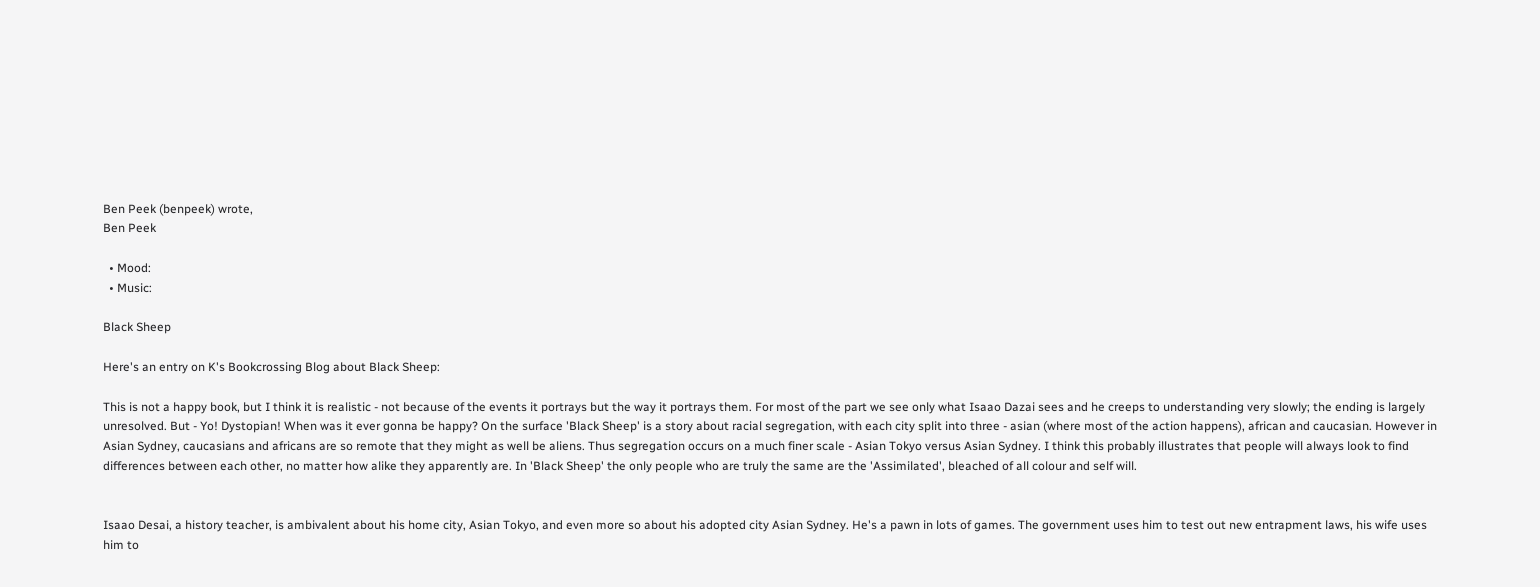Ben Peek (benpeek) wrote,
Ben Peek

  • Mood:
  • Music:

Black Sheep

Here's an entry on K's Bookcrossing Blog about Black Sheep:

This is not a happy book, but I think it is realistic - not because of the events it portrays but the way it portrays them. For most of the part we see only what Isaao Dazai sees and he creeps to understanding very slowly; the ending is largely unresolved. But - Yo! Dystopian! When was it ever gonna be happy? On the surface 'Black Sheep' is a story about racial segregation, with each city split into three - asian (where most of the action happens), african and caucasian. However in Asian Sydney, caucasians and africans are so remote that they might as well be aliens. Thus segregation occurs on a much finer scale - Asian Tokyo versus Asian Sydney. I think this probably illustrates that people will always look to find differences between each other, no matter how alike they apparently are. In 'Black Sheep' the only people who are truly the same are the 'Assimilated', bleached of all colour and self will.


Isaao Desai, a history teacher, is ambivalent about his home city, Asian Tokyo, and even more so about his adopted city Asian Sydney. He's a pawn in lots of games. The government uses him to test out new entrapment laws, his wife uses him to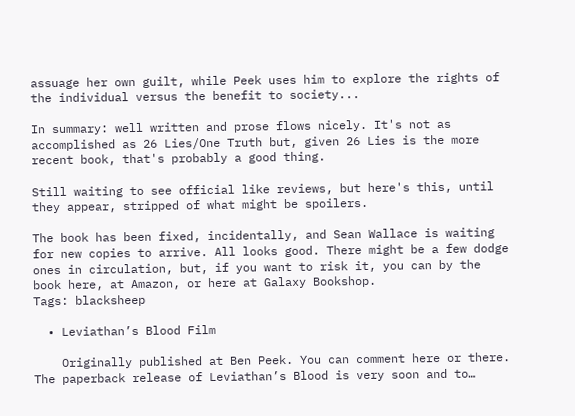assuage her own guilt, while Peek uses him to explore the rights of the individual versus the benefit to society...

In summary: well written and prose flows nicely. It's not as accomplished as 26 Lies/One Truth but, given 26 Lies is the more recent book, that's probably a good thing.

Still waiting to see official like reviews, but here's this, until they appear, stripped of what might be spoilers.

The book has been fixed, incidentally, and Sean Wallace is waiting for new copies to arrive. All looks good. There might be a few dodge ones in circulation, but, if you want to risk it, you can by the book here, at Amazon, or here at Galaxy Bookshop.
Tags: blacksheep

  • Leviathan’s Blood Film

    Originally published at Ben Peek. You can comment here or there. The paperback release of Leviathan’s Blood is very soon and to…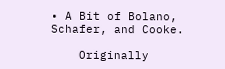• A Bit of Bolano, Schafer, and Cooke.

    Originally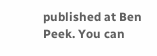published at Ben Peek. You can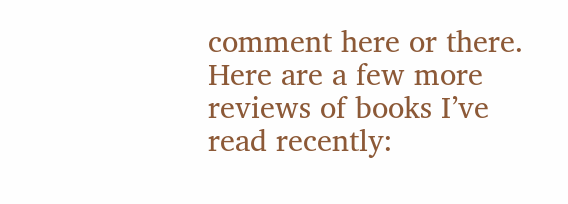comment here or there. Here are a few more reviews of books I’ve read recently: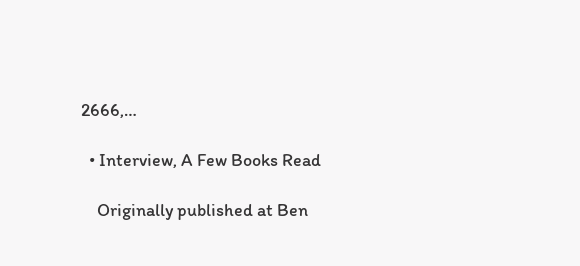2666,…

  • Interview, A Few Books Read

    Originally published at Ben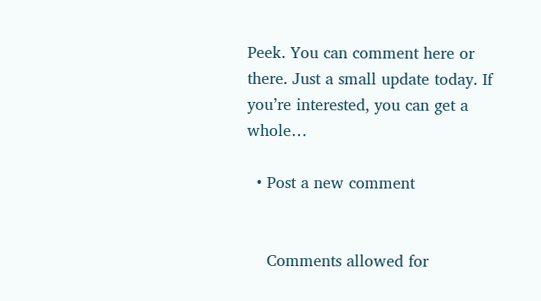Peek. You can comment here or there. Just a small update today. If you’re interested, you can get a whole…

  • Post a new comment


    Comments allowed for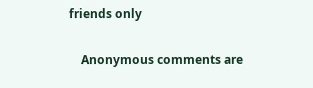friends only

    Anonymous comments are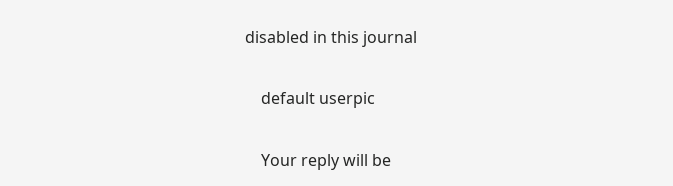disabled in this journal

    default userpic

    Your reply will be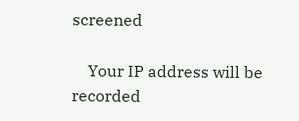screened

    Your IP address will be recorded